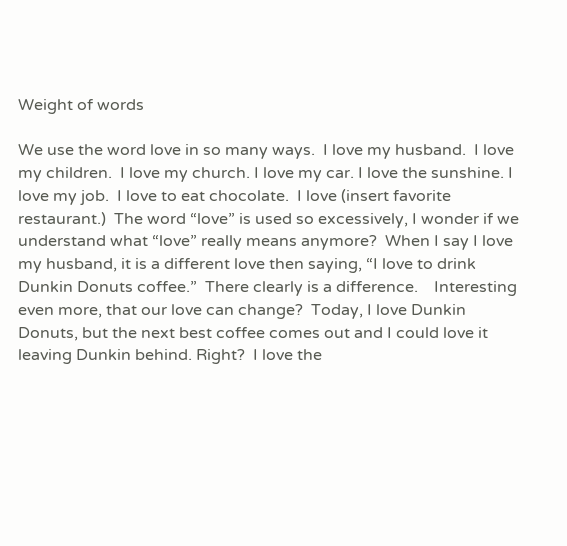Weight of words

We use the word love in so many ways.  I love my husband.  I love my children.  I love my church. I love my car. I love the sunshine. I love my job.  I love to eat chocolate.  I love (insert favorite restaurant.)  The word “love” is used so excessively, I wonder if we understand what “love” really means anymore?  When I say I love my husband, it is a different love then saying, “I love to drink Dunkin Donuts coffee.”  There clearly is a difference.    Interesting even more, that our love can change?  Today, I love Dunkin Donuts, but the next best coffee comes out and I could love it leaving Dunkin behind. Right?  I love the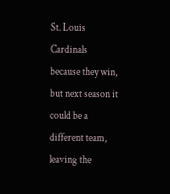St. Louis Cardinals because they win, but next season it could be a different team, leaving the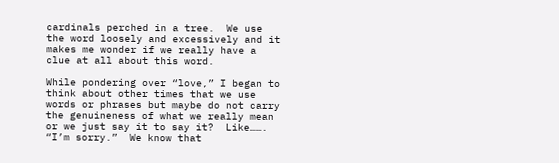cardinals perched in a tree.  We use the word loosely and excessively and it makes me wonder if we really have a clue at all about this word.

While pondering over “love,” I began to think about other times that we use words or phrases but maybe do not carry the genuineness of what we really mean or we just say it to say it?  Like……. “I’m sorry.”  We know that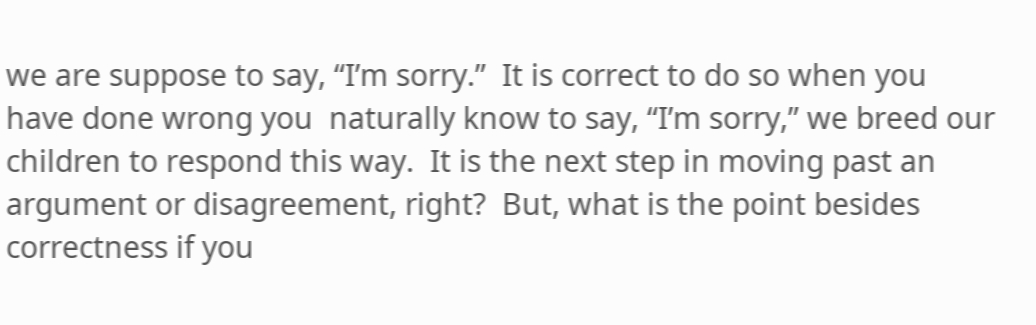we are suppose to say, “I’m sorry.”  It is correct to do so when you have done wrong you  naturally know to say, “I’m sorry,” we breed our children to respond this way.  It is the next step in moving past an argument or disagreement, right?  But, what is the point besides correctness if you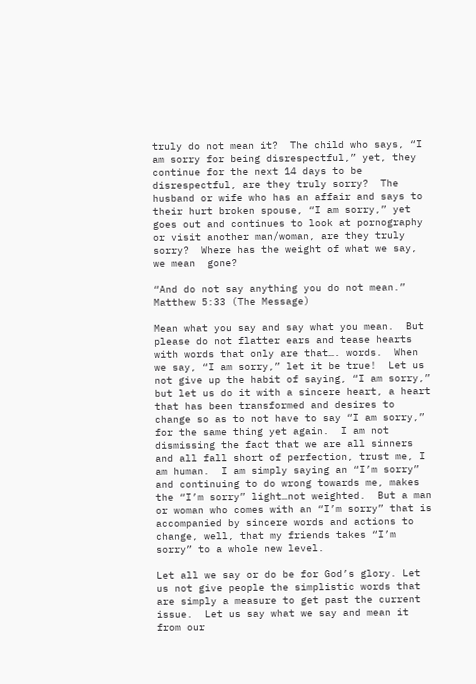truly do not mean it?  The child who says, “I am sorry for being disrespectful,” yet, they continue for the next 14 days to be disrespectful, are they truly sorry?  The husband or wife who has an affair and says to their hurt broken spouse, “I am sorry,” yet goes out and continues to look at pornography or visit another man/woman, are they truly sorry?  Where has the weight of what we say, we mean  gone?

“And do not say anything you do not mean.”  Matthew 5:33 (The Message)

Mean what you say and say what you mean.  But please do not flatter ears and tease hearts with words that only are that…. words.  When we say, “I am sorry,” let it be true!  Let us not give up the habit of saying, “I am sorry,” but let us do it with a sincere heart, a heart that has been transformed and desires to change so as to not have to say “I am sorry,” for the same thing yet again.  I am not dismissing the fact that we are all sinners and all fall short of perfection, trust me, I am human.  I am simply saying an “I’m sorry” and continuing to do wrong towards me, makes the “I’m sorry” light…not weighted.  But a man or woman who comes with an “I’m sorry” that is accompanied by sincere words and actions to change, well, that my friends takes “I’m sorry” to a whole new level.

Let all we say or do be for God’s glory. Let us not give people the simplistic words that are simply a measure to get past the current issue.  Let us say what we say and mean it from our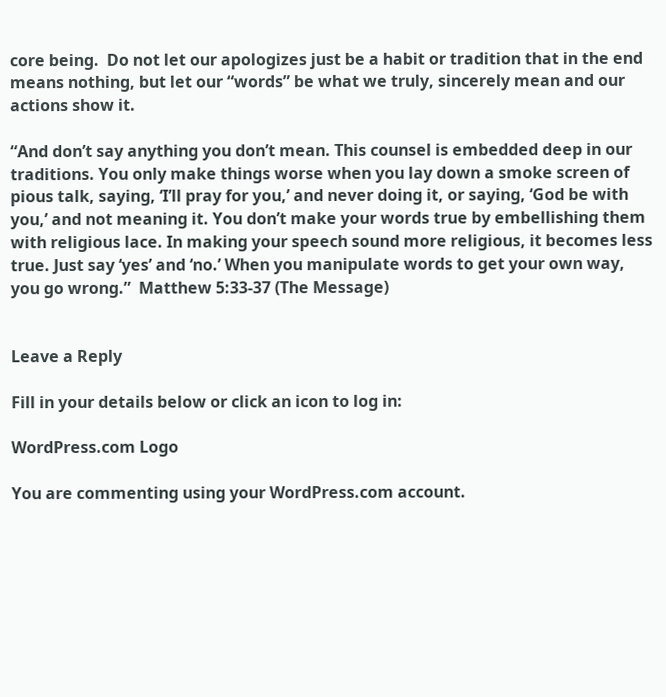core being.  Do not let our apologizes just be a habit or tradition that in the end means nothing, but let our “words” be what we truly, sincerely mean and our actions show it.

“And don’t say anything you don’t mean. This counsel is embedded deep in our traditions. You only make things worse when you lay down a smoke screen of pious talk, saying, ‘I’ll pray for you,’ and never doing it, or saying, ‘God be with you,’ and not meaning it. You don’t make your words true by embellishing them with religious lace. In making your speech sound more religious, it becomes less true. Just say ‘yes’ and ‘no.’ When you manipulate words to get your own way, you go wrong.”  Matthew 5:33-37 (The Message)


Leave a Reply

Fill in your details below or click an icon to log in:

WordPress.com Logo

You are commenting using your WordPress.com account.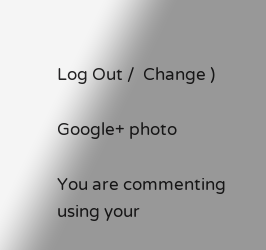Log Out /  Change )

Google+ photo

You are commenting using your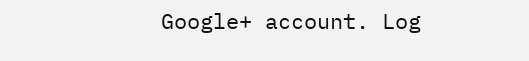Google+ account. Log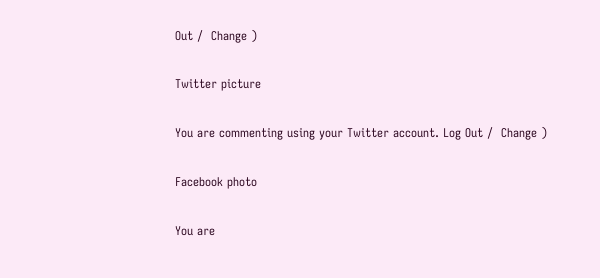Out /  Change )

Twitter picture

You are commenting using your Twitter account. Log Out /  Change )

Facebook photo

You are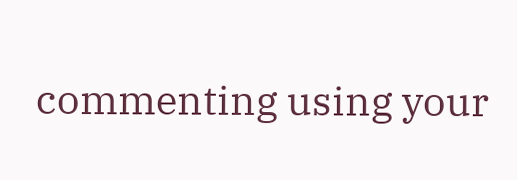commenting using your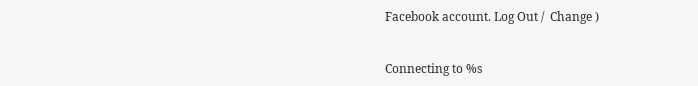Facebook account. Log Out /  Change )


Connecting to %s